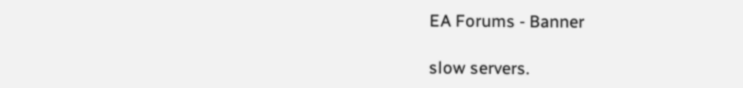EA Forums - Banner

slow servers.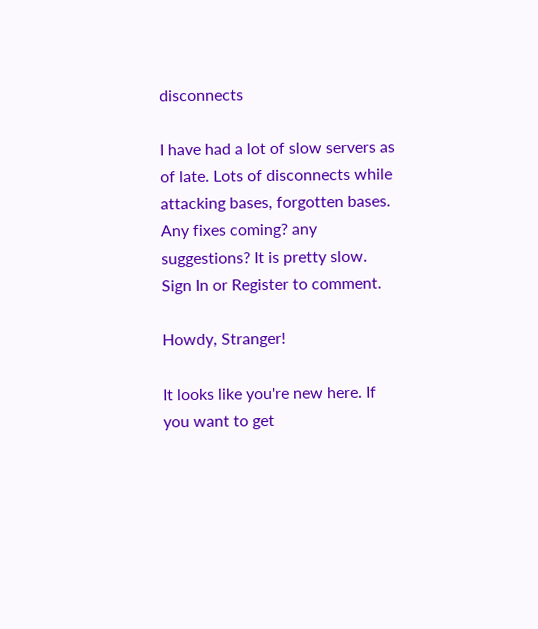disconnects

I have had a lot of slow servers as of late. Lots of disconnects while attacking bases, forgotten bases. Any fixes coming? any suggestions? It is pretty slow.
Sign In or Register to comment.

Howdy, Stranger!

It looks like you're new here. If you want to get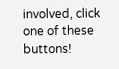involved, click one of these buttons!